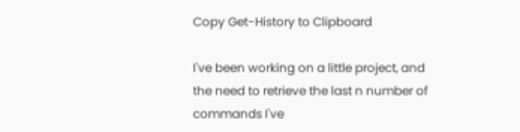Copy Get-History to Clipboard

I've been working on a little project, and the need to retrieve the last n number of commands I've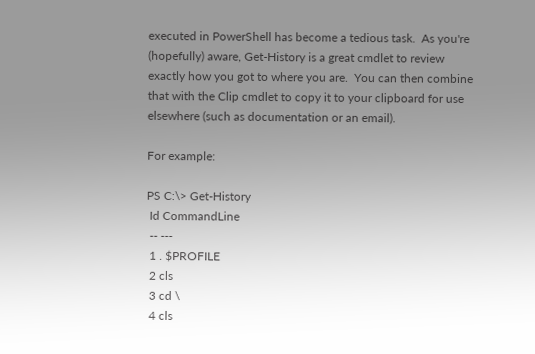executed in PowerShell has become a tedious task.  As you're (hopefully) aware, Get-History is a great cmdlet to review exactly how you got to where you are.  You can then combine that with the Clip cmdlet to copy it to your clipboard for use elsewhere (such as documentation or an email).

For example:

PS C:\> Get-History
 Id CommandLine
 -- ---
 1 . $PROFILE
 2 cls
 3 cd \
 4 cls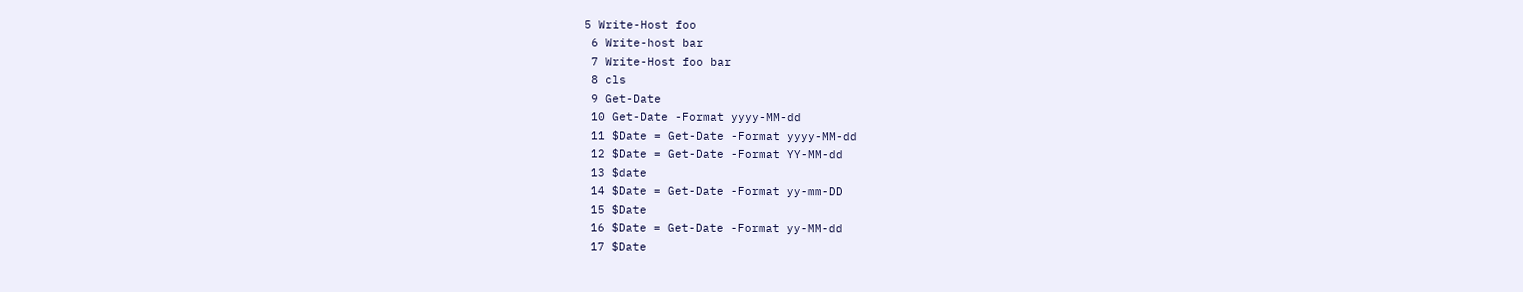5 Write-Host foo
 6 Write-host bar
 7 Write-Host foo bar
 8 cls
 9 Get-Date
 10 Get-Date -Format yyyy-MM-dd
 11 $Date = Get-Date -Format yyyy-MM-dd
 12 $Date = Get-Date -Format YY-MM-dd
 13 $date
 14 $Date = Get-Date -Format yy-mm-DD
 15 $Date
 16 $Date = Get-Date -Format yy-MM-dd
 17 $Date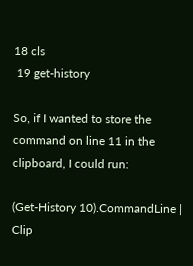18 cls
 19 get-history

So, if I wanted to store the command on line 11 in the clipboard, I could run:

(Get-History 10).CommandLine | Clip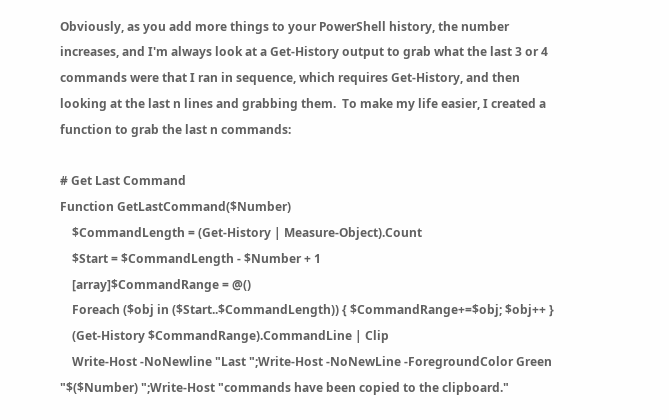Obviously, as you add more things to your PowerShell history, the number increases, and I'm always look at a Get-History output to grab what the last 3 or 4 commands were that I ran in sequence, which requires Get-History, and then looking at the last n lines and grabbing them.  To make my life easier, I created a function to grab the last n commands:

# Get Last Command
Function GetLastCommand($Number)
    $CommandLength = (Get-History | Measure-Object).Count
    $Start = $CommandLength - $Number + 1
    [array]$CommandRange = @()
    Foreach ($obj in ($Start..$CommandLength)) { $CommandRange+=$obj; $obj++ }
    (Get-History $CommandRange).CommandLine | Clip
    Write-Host -NoNewline "Last ";Write-Host -NoNewLine -ForegroundColor Green "$($Number) ";Write-Host "commands have been copied to the clipboard."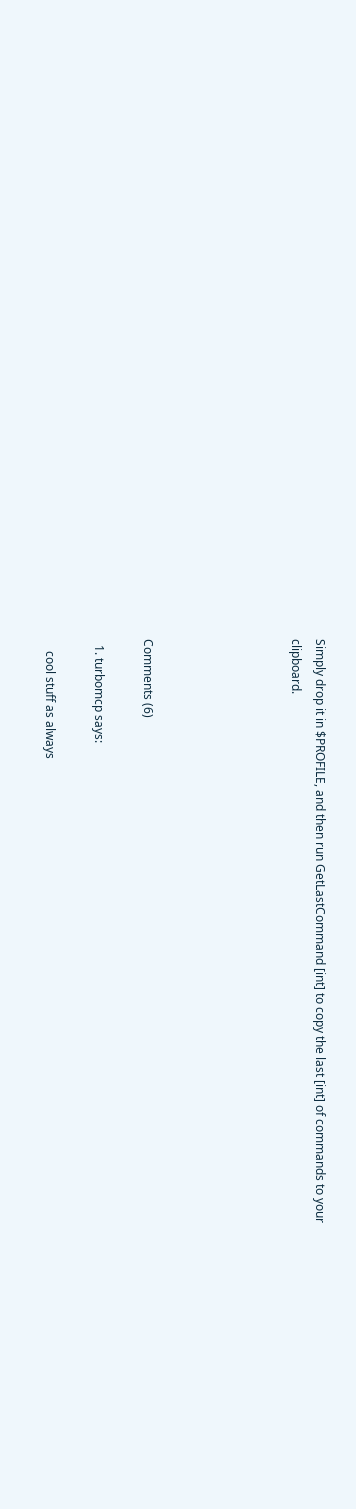Simply drop it in $PROFILE, and then run GetLastCommand [int] to copy the last [int] of commands to your clipboard.





Comments (6)

  1. turbomcp says:

    cool stuff as always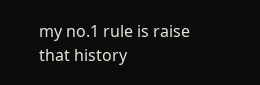my no.1 rule is raise that history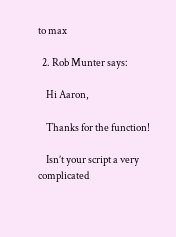to max

  2. Rob Munter says:

    Hi Aaron,

    Thanks for the function!

    Isn’t your script a very complicated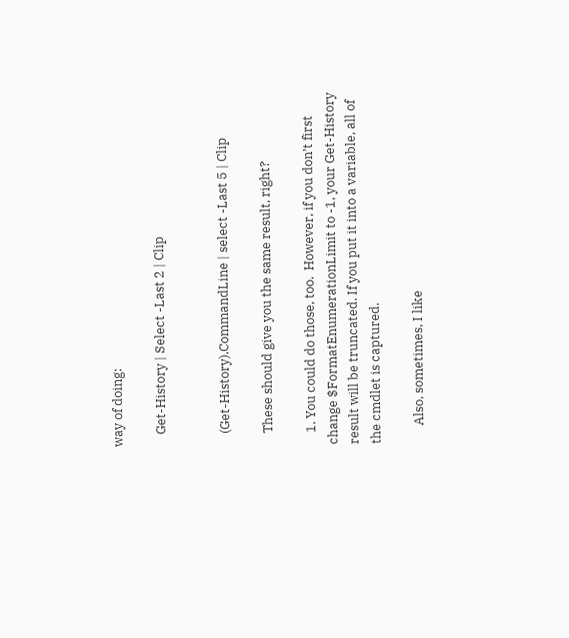way of doing:

    Get-History | Select -Last 2 | Clip


    (Get-History).CommandLine | select -Last 5 | Clip

    These should give you the same result, right?

    1. You could do those, too.  However, if you don’t first change $FormatEnumerationLimit to -1, your Get-History result will be truncated. If you put it into a variable, all of the cmdlet is captured.

      Also, sometimes, I like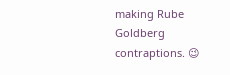making Rube Goldberg contraptions. 😉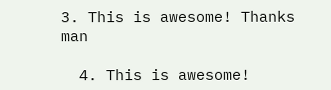3. This is awesome! Thanks man

  4. This is awesome!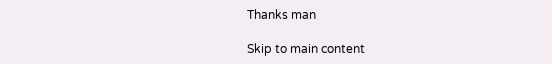Thanks man

Skip to main content